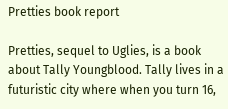Pretties book report

Pretties, sequel to Uglies, is a book about Tally Youngblood. Tally lives in a futuristic city where when you turn 16,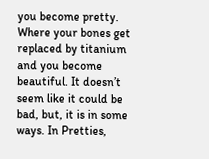you become pretty. Where your bones get replaced by titanium and you become beautiful. It doesn’t seem like it could be bad, but, it is in some ways. In Pretties,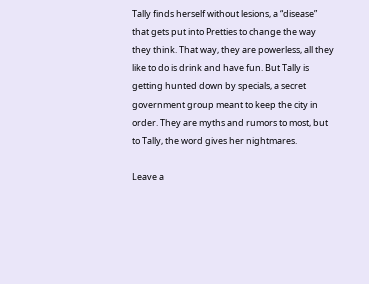Tally finds herself without lesions, a “disease” that gets put into Pretties to change the way they think. That way, they are powerless, all they like to do is drink and have fun. But Tally is getting hunted down by specials, a secret government group meant to keep the city in order. They are myths and rumors to most, but to Tally, the word gives her nightmares.

Leave a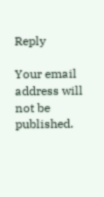Reply

Your email address will not be published.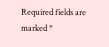Required fields are marked *